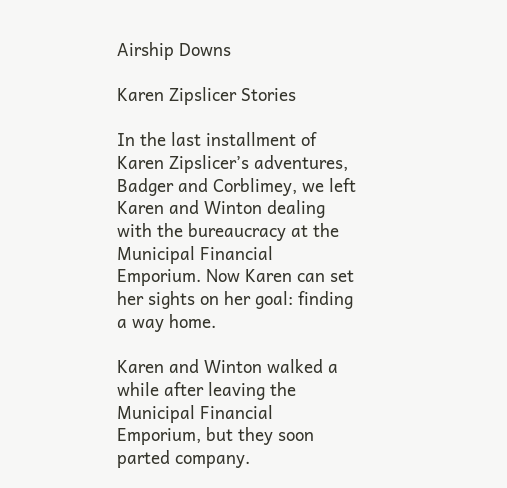Airship Downs

Karen Zipslicer Stories

In the last installment of Karen Zipslicer’s adventures, Badger and Corblimey, we left Karen and Winton dealing with the bureaucracy at the Municipal Financial Emporium. Now Karen can set her sights on her goal: finding a way home.

Karen and Winton walked a while after leaving the Municipal Financial Emporium, but they soon parted company.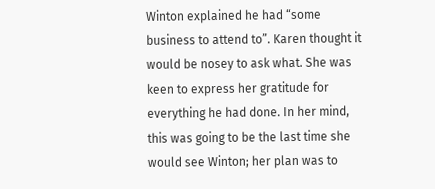Winton explained he had “some business to attend to”. Karen thought it would be nosey to ask what. She was keen to express her gratitude for everything he had done. In her mind, this was going to be the last time she would see Winton; her plan was to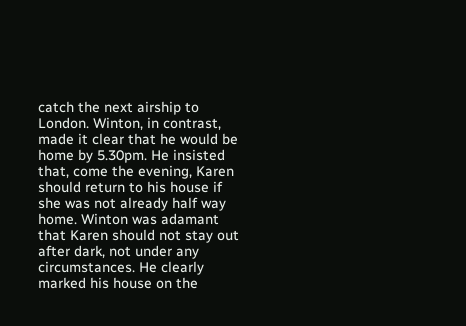catch the next airship to London. Winton, in contrast, made it clear that he would be home by 5.30pm. He insisted that, come the evening, Karen should return to his house if she was not already half way home. Winton was adamant that Karen should not stay out after dark, not under any circumstances. He clearly marked his house on the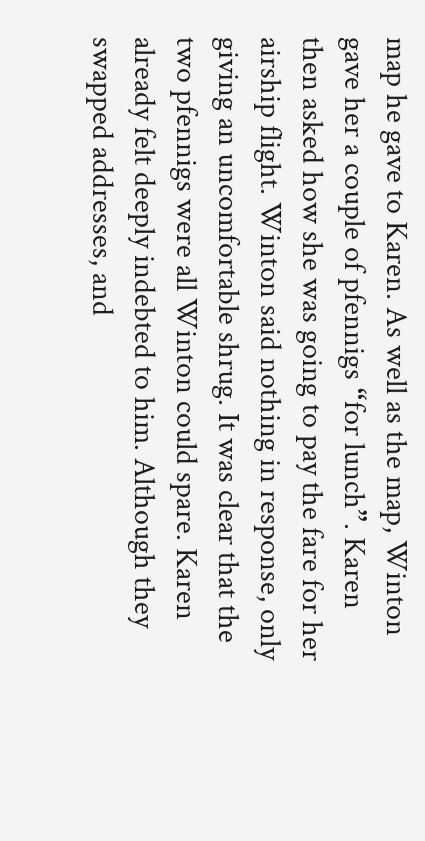map he gave to Karen. As well as the map, Winton gave her a couple of pfennigs “for lunch”. Karen then asked how she was going to pay the fare for her airship flight. Winton said nothing in response, only giving an uncomfortable shrug. It was clear that the two pfennigs were all Winton could spare. Karen already felt deeply indebted to him. Although they swapped addresses, and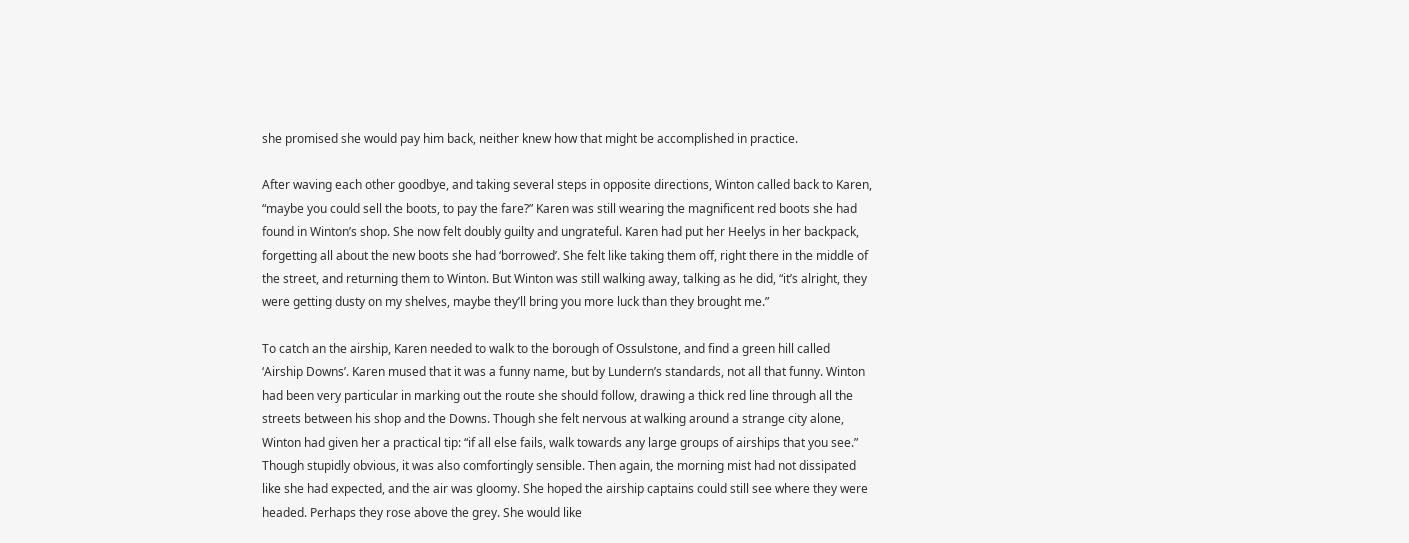she promised she would pay him back, neither knew how that might be accomplished in practice.

After waving each other goodbye, and taking several steps in opposite directions, Winton called back to Karen, “maybe you could sell the boots, to pay the fare?” Karen was still wearing the magnificent red boots she had found in Winton’s shop. She now felt doubly guilty and ungrateful. Karen had put her Heelys in her backpack, forgetting all about the new boots she had ‘borrowed’. She felt like taking them off, right there in the middle of the street, and returning them to Winton. But Winton was still walking away, talking as he did, “it’s alright, they were getting dusty on my shelves, maybe they’ll bring you more luck than they brought me.”

To catch an the airship, Karen needed to walk to the borough of Ossulstone, and find a green hill called ‘Airship Downs’. Karen mused that it was a funny name, but by Lundern’s standards, not all that funny. Winton had been very particular in marking out the route she should follow, drawing a thick red line through all the streets between his shop and the Downs. Though she felt nervous at walking around a strange city alone, Winton had given her a practical tip: “if all else fails, walk towards any large groups of airships that you see.” Though stupidly obvious, it was also comfortingly sensible. Then again, the morning mist had not dissipated like she had expected, and the air was gloomy. She hoped the airship captains could still see where they were headed. Perhaps they rose above the grey. She would like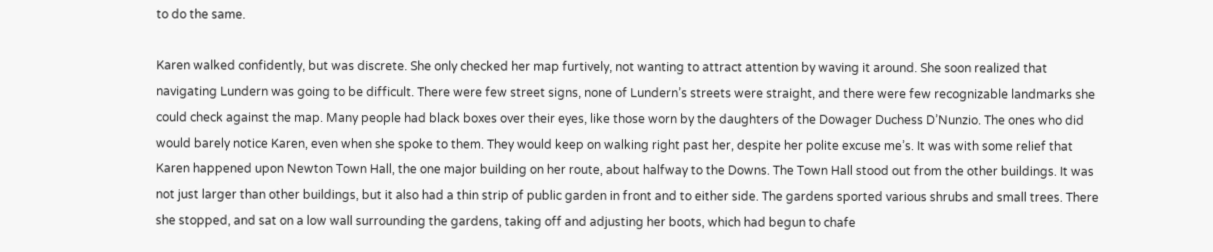to do the same.

Karen walked confidently, but was discrete. She only checked her map furtively, not wanting to attract attention by waving it around. She soon realized that navigating Lundern was going to be difficult. There were few street signs, none of Lundern’s streets were straight, and there were few recognizable landmarks she could check against the map. Many people had black boxes over their eyes, like those worn by the daughters of the Dowager Duchess D’Nunzio. The ones who did would barely notice Karen, even when she spoke to them. They would keep on walking right past her, despite her polite excuse me’s. It was with some relief that Karen happened upon Newton Town Hall, the one major building on her route, about halfway to the Downs. The Town Hall stood out from the other buildings. It was not just larger than other buildings, but it also had a thin strip of public garden in front and to either side. The gardens sported various shrubs and small trees. There she stopped, and sat on a low wall surrounding the gardens, taking off and adjusting her boots, which had begun to chafe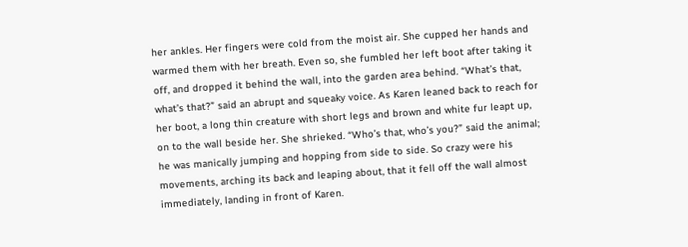her ankles. Her fingers were cold from the moist air. She cupped her hands and warmed them with her breath. Even so, she fumbled her left boot after taking it off, and dropped it behind the wall, into the garden area behind. “What’s that, what’s that?” said an abrupt and squeaky voice. As Karen leaned back to reach for her boot, a long thin creature with short legs and brown and white fur leapt up, on to the wall beside her. She shrieked. “Who’s that, who’s you?” said the animal; he was manically jumping and hopping from side to side. So crazy were his movements, arching its back and leaping about, that it fell off the wall almost immediately, landing in front of Karen.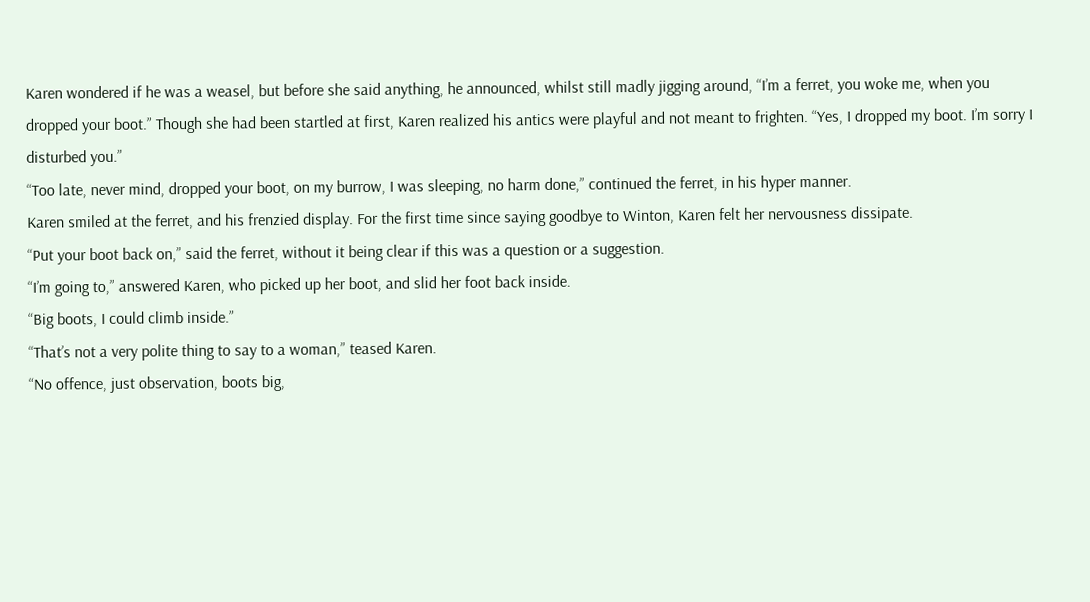Karen wondered if he was a weasel, but before she said anything, he announced, whilst still madly jigging around, “I’m a ferret, you woke me, when you dropped your boot.” Though she had been startled at first, Karen realized his antics were playful and not meant to frighten. “Yes, I dropped my boot. I’m sorry I disturbed you.”
“Too late, never mind, dropped your boot, on my burrow, I was sleeping, no harm done,” continued the ferret, in his hyper manner.
Karen smiled at the ferret, and his frenzied display. For the first time since saying goodbye to Winton, Karen felt her nervousness dissipate.
“Put your boot back on,” said the ferret, without it being clear if this was a question or a suggestion.
“I’m going to,” answered Karen, who picked up her boot, and slid her foot back inside.
“Big boots, I could climb inside.”
“That’s not a very polite thing to say to a woman,” teased Karen.
“No offence, just observation, boots big,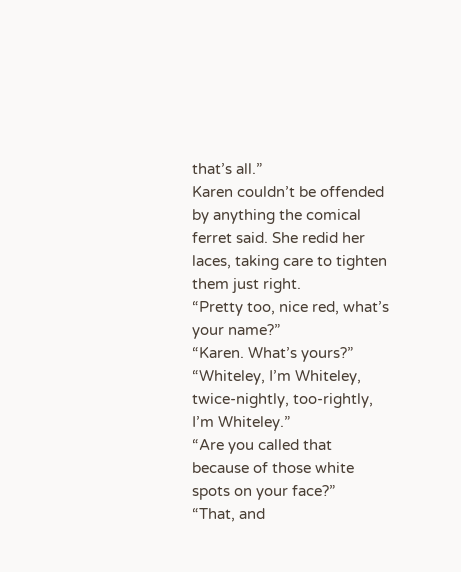that’s all.”
Karen couldn’t be offended by anything the comical ferret said. She redid her laces, taking care to tighten them just right.
“Pretty too, nice red, what’s your name?”
“Karen. What’s yours?”
“Whiteley, I’m Whiteley, twice-nightly, too-rightly, I’m Whiteley.”
“Are you called that because of those white spots on your face?”
“That, and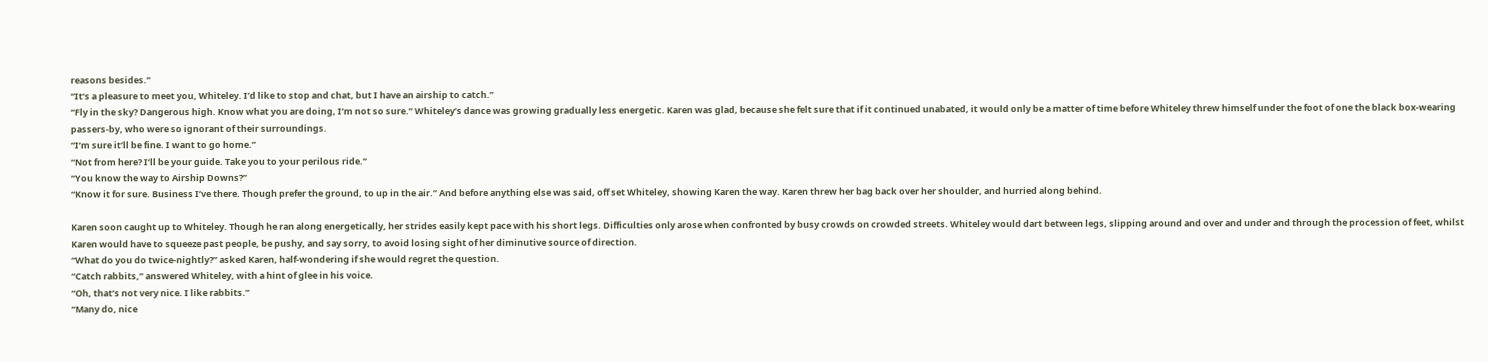reasons besides.”
“It’s a pleasure to meet you, Whiteley. I’d like to stop and chat, but I have an airship to catch.”
“Fly in the sky? Dangerous high. Know what you are doing, I’m not so sure.” Whiteley’s dance was growing gradually less energetic. Karen was glad, because she felt sure that if it continued unabated, it would only be a matter of time before Whiteley threw himself under the foot of one the black box-wearing passers-by, who were so ignorant of their surroundings.
“I’m sure it’ll be fine. I want to go home.”
“Not from here? I’ll be your guide. Take you to your perilous ride.”
“You know the way to Airship Downs?”
“Know it for sure. Business I’ve there. Though prefer the ground, to up in the air.” And before anything else was said, off set Whiteley, showing Karen the way. Karen threw her bag back over her shoulder, and hurried along behind.

Karen soon caught up to Whiteley. Though he ran along energetically, her strides easily kept pace with his short legs. Difficulties only arose when confronted by busy crowds on crowded streets. Whiteley would dart between legs, slipping around and over and under and through the procession of feet, whilst Karen would have to squeeze past people, be pushy, and say sorry, to avoid losing sight of her diminutive source of direction.
“What do you do twice-nightly?” asked Karen, half-wondering if she would regret the question.
“Catch rabbits,” answered Whiteley, with a hint of glee in his voice.
“Oh, that’s not very nice. I like rabbits.”
“Many do, nice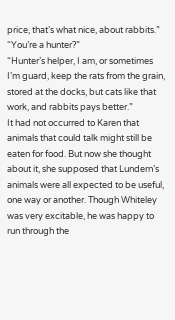price, that’s what nice, about rabbits.”
“You’re a hunter?”
“Hunter’s helper, I am, or sometimes I’m guard, keep the rats from the grain, stored at the docks, but cats like that work, and rabbits pays better.”
It had not occurred to Karen that animals that could talk might still be eaten for food. But now she thought about it, she supposed that Lundern’s animals were all expected to be useful, one way or another. Though Whiteley was very excitable, he was happy to run through the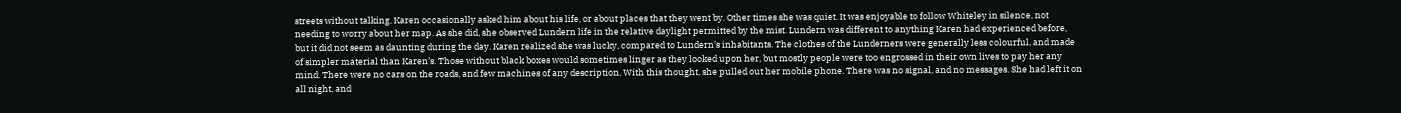streets without talking. Karen occasionally asked him about his life, or about places that they went by. Other times she was quiet. It was enjoyable to follow Whiteley in silence, not needing to worry about her map. As she did, she observed Lundern life in the relative daylight permitted by the mist. Lundern was different to anything Karen had experienced before, but it did not seem as daunting during the day. Karen realized she was lucky, compared to Lundern’s inhabitants. The clothes of the Lunderners were generally less colourful, and made of simpler material than Karen’s. Those without black boxes would sometimes linger as they looked upon her, but mostly people were too engrossed in their own lives to pay her any mind. There were no cars on the roads, and few machines of any description. With this thought, she pulled out her mobile phone. There was no signal, and no messages. She had left it on all night, and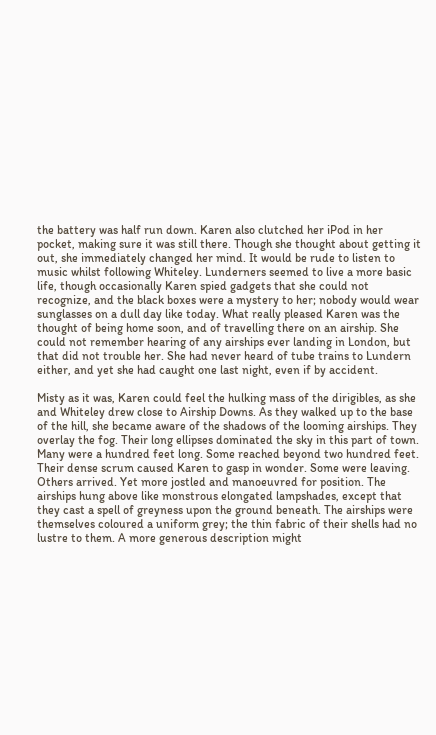the battery was half run down. Karen also clutched her iPod in her pocket, making sure it was still there. Though she thought about getting it out, she immediately changed her mind. It would be rude to listen to music whilst following Whiteley. Lunderners seemed to live a more basic life, though occasionally Karen spied gadgets that she could not recognize, and the black boxes were a mystery to her; nobody would wear sunglasses on a dull day like today. What really pleased Karen was the thought of being home soon, and of travelling there on an airship. She could not remember hearing of any airships ever landing in London, but that did not trouble her. She had never heard of tube trains to Lundern either, and yet she had caught one last night, even if by accident.

Misty as it was, Karen could feel the hulking mass of the dirigibles, as she and Whiteley drew close to Airship Downs. As they walked up to the base of the hill, she became aware of the shadows of the looming airships. They overlay the fog. Their long ellipses dominated the sky in this part of town. Many were a hundred feet long. Some reached beyond two hundred feet. Their dense scrum caused Karen to gasp in wonder. Some were leaving. Others arrived. Yet more jostled and manoeuvred for position. The airships hung above like monstrous elongated lampshades, except that they cast a spell of greyness upon the ground beneath. The airships were themselves coloured a uniform grey; the thin fabric of their shells had no lustre to them. A more generous description might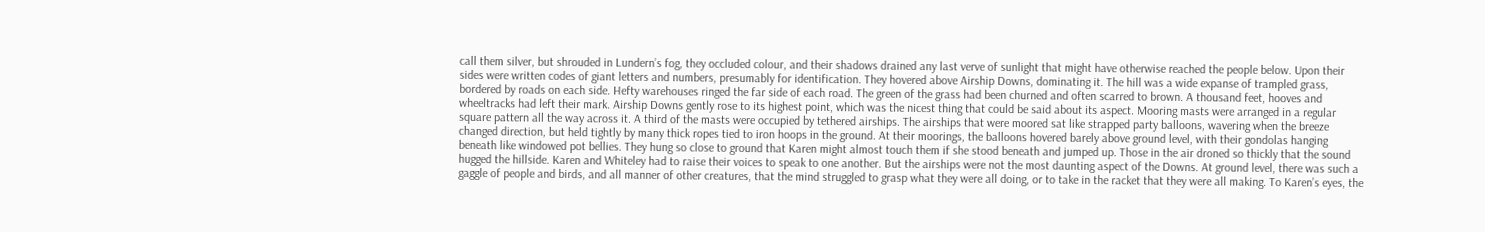call them silver, but shrouded in Lundern’s fog, they occluded colour, and their shadows drained any last verve of sunlight that might have otherwise reached the people below. Upon their sides were written codes of giant letters and numbers, presumably for identification. They hovered above Airship Downs, dominating it. The hill was a wide expanse of trampled grass, bordered by roads on each side. Hefty warehouses ringed the far side of each road. The green of the grass had been churned and often scarred to brown. A thousand feet, hooves and wheeltracks had left their mark. Airship Downs gently rose to its highest point, which was the nicest thing that could be said about its aspect. Mooring masts were arranged in a regular square pattern all the way across it. A third of the masts were occupied by tethered airships. The airships that were moored sat like strapped party balloons, wavering when the breeze changed direction, but held tightly by many thick ropes tied to iron hoops in the ground. At their moorings, the balloons hovered barely above ground level, with their gondolas hanging beneath like windowed pot bellies. They hung so close to ground that Karen might almost touch them if she stood beneath and jumped up. Those in the air droned so thickly that the sound hugged the hillside. Karen and Whiteley had to raise their voices to speak to one another. But the airships were not the most daunting aspect of the Downs. At ground level, there was such a gaggle of people and birds, and all manner of other creatures, that the mind struggled to grasp what they were all doing, or to take in the racket that they were all making. To Karen’s eyes, the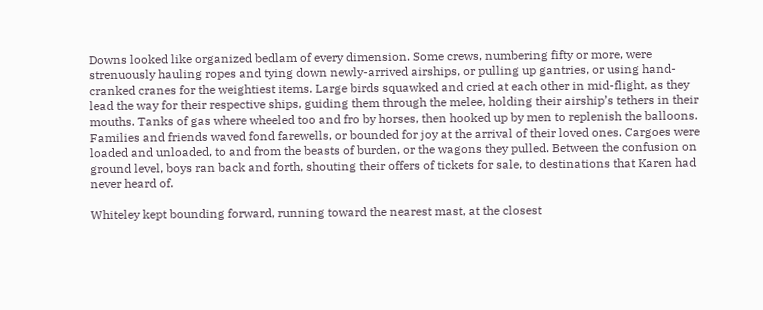Downs looked like organized bedlam of every dimension. Some crews, numbering fifty or more, were strenuously hauling ropes and tying down newly-arrived airships, or pulling up gantries, or using hand-cranked cranes for the weightiest items. Large birds squawked and cried at each other in mid-flight, as they lead the way for their respective ships, guiding them through the melee, holding their airship’s tethers in their mouths. Tanks of gas where wheeled too and fro by horses, then hooked up by men to replenish the balloons. Families and friends waved fond farewells, or bounded for joy at the arrival of their loved ones. Cargoes were loaded and unloaded, to and from the beasts of burden, or the wagons they pulled. Between the confusion on ground level, boys ran back and forth, shouting their offers of tickets for sale, to destinations that Karen had never heard of.

Whiteley kept bounding forward, running toward the nearest mast, at the closest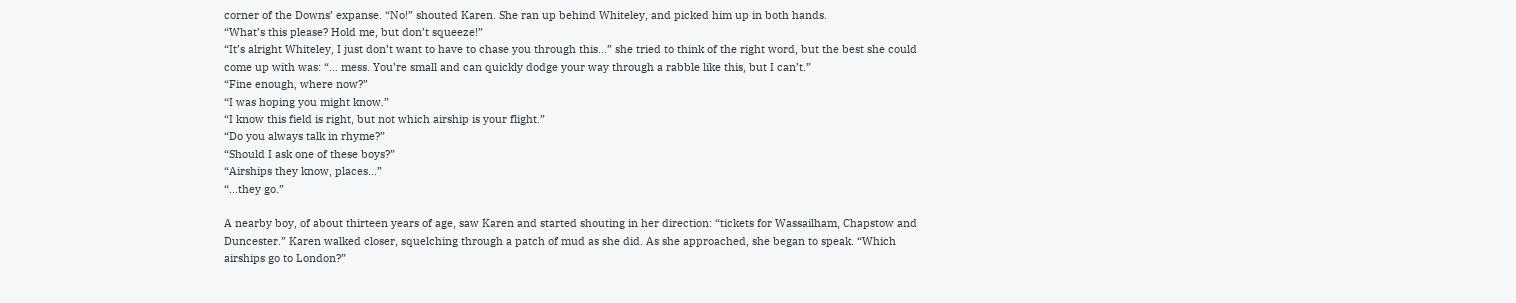corner of the Downs’ expanse. “No!” shouted Karen. She ran up behind Whiteley, and picked him up in both hands.
“What’s this please? Hold me, but don’t squeeze!”
“It’s alright Whiteley, I just don’t want to have to chase you through this…” she tried to think of the right word, but the best she could come up with was: “… mess. You’re small and can quickly dodge your way through a rabble like this, but I can’t.”
“Fine enough, where now?”
“I was hoping you might know.”
“I know this field is right, but not which airship is your flight.”
“Do you always talk in rhyme?”
“Should I ask one of these boys?”
“Airships they know, places…”
“…they go.”

A nearby boy, of about thirteen years of age, saw Karen and started shouting in her direction: “tickets for Wassailham, Chapstow and Duncester.” Karen walked closer, squelching through a patch of mud as she did. As she approached, she began to speak. “Which airships go to London?”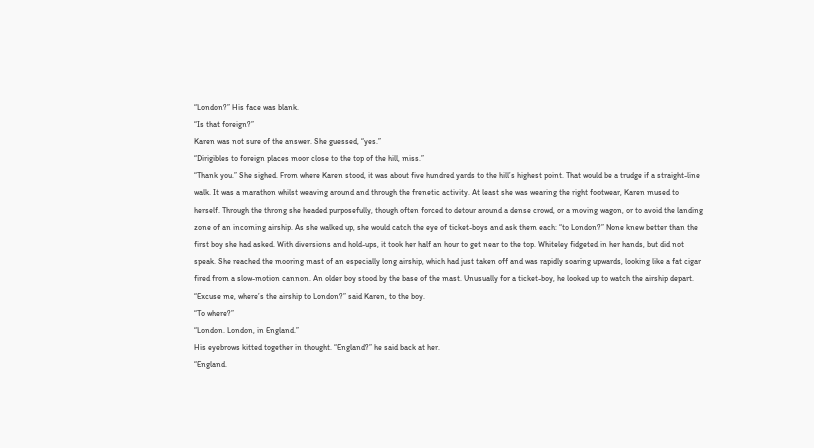“London?” His face was blank.
“Is that foreign?”
Karen was not sure of the answer. She guessed, “yes.”
“Dirigibles to foreign places moor close to the top of the hill, miss.”
“Thank you.” She sighed. From where Karen stood, it was about five hundred yards to the hill’s highest point. That would be a trudge if a straight-line walk. It was a marathon whilst weaving around and through the frenetic activity. At least she was wearing the right footwear, Karen mused to herself. Through the throng she headed purposefully, though often forced to detour around a dense crowd, or a moving wagon, or to avoid the landing zone of an incoming airship. As she walked up, she would catch the eye of ticket-boys and ask them each: “to London?” None knew better than the first boy she had asked. With diversions and hold-ups, it took her half an hour to get near to the top. Whiteley fidgeted in her hands, but did not speak. She reached the mooring mast of an especially long airship, which had just taken off and was rapidly soaring upwards, looking like a fat cigar fired from a slow-motion cannon. An older boy stood by the base of the mast. Unusually for a ticket-boy, he looked up to watch the airship depart. “Excuse me, where’s the airship to London?” said Karen, to the boy.
“To where?”
“London. London, in England.”
His eyebrows kitted together in thought. “England?” he said back at her.
“England.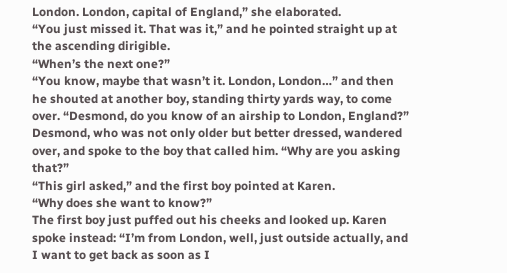London. London, capital of England,” she elaborated.
“You just missed it. That was it,” and he pointed straight up at the ascending dirigible.
“When’s the next one?”
“You know, maybe that wasn’t it. London, London…” and then he shouted at another boy, standing thirty yards way, to come over. “Desmond, do you know of an airship to London, England?”
Desmond, who was not only older but better dressed, wandered over, and spoke to the boy that called him. “Why are you asking that?”
“This girl asked,” and the first boy pointed at Karen.
“Why does she want to know?”
The first boy just puffed out his cheeks and looked up. Karen spoke instead: “I’m from London, well, just outside actually, and I want to get back as soon as I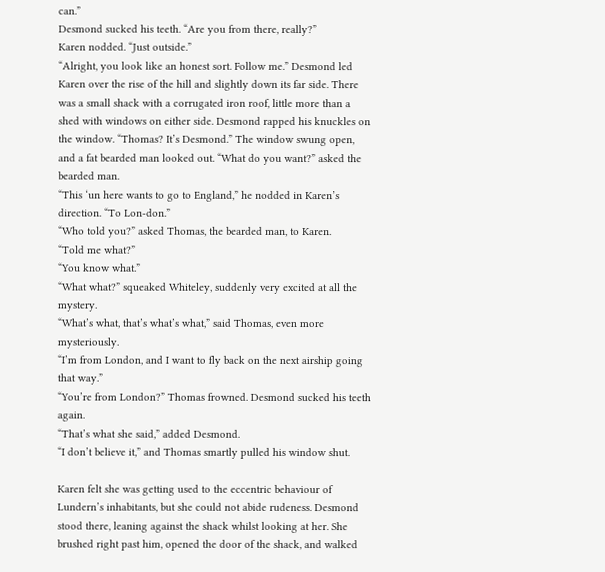can.”
Desmond sucked his teeth. “Are you from there, really?”
Karen nodded. “Just outside.”
“Alright, you look like an honest sort. Follow me.” Desmond led Karen over the rise of the hill and slightly down its far side. There was a small shack with a corrugated iron roof, little more than a shed with windows on either side. Desmond rapped his knuckles on the window. “Thomas? It’s Desmond.” The window swung open, and a fat bearded man looked out. “What do you want?” asked the bearded man.
“This ‘un here wants to go to England,” he nodded in Karen’s direction. “To Lon-don.”
“Who told you?” asked Thomas, the bearded man, to Karen.
“Told me what?”
“You know what.”
“What what?” squeaked Whiteley, suddenly very excited at all the mystery.
“What’s what, that’s what’s what,” said Thomas, even more mysteriously.
“I’m from London, and I want to fly back on the next airship going that way.”
“You’re from London?” Thomas frowned. Desmond sucked his teeth again.
“That’s what she said,” added Desmond.
“I don’t believe it,” and Thomas smartly pulled his window shut.

Karen felt she was getting used to the eccentric behaviour of Lundern’s inhabitants, but she could not abide rudeness. Desmond stood there, leaning against the shack whilst looking at her. She brushed right past him, opened the door of the shack, and walked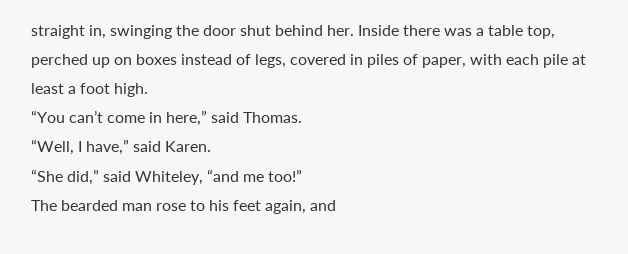straight in, swinging the door shut behind her. Inside there was a table top, perched up on boxes instead of legs, covered in piles of paper, with each pile at least a foot high.
“You can’t come in here,” said Thomas.
“Well, I have,” said Karen.
“She did,” said Whiteley, “and me too!”
The bearded man rose to his feet again, and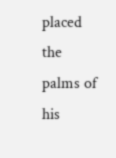placed the palms of his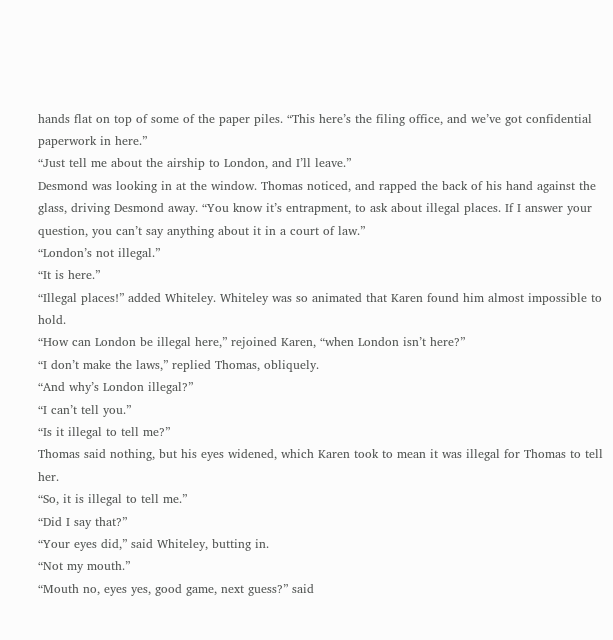hands flat on top of some of the paper piles. “This here’s the filing office, and we’ve got confidential paperwork in here.”
“Just tell me about the airship to London, and I’ll leave.”
Desmond was looking in at the window. Thomas noticed, and rapped the back of his hand against the glass, driving Desmond away. “You know it’s entrapment, to ask about illegal places. If I answer your question, you can’t say anything about it in a court of law.”
“London’s not illegal.”
“It is here.”
“Illegal places!” added Whiteley. Whiteley was so animated that Karen found him almost impossible to hold.
“How can London be illegal here,” rejoined Karen, “when London isn’t here?”
“I don’t make the laws,” replied Thomas, obliquely.
“And why’s London illegal?”
“I can’t tell you.”
“Is it illegal to tell me?”
Thomas said nothing, but his eyes widened, which Karen took to mean it was illegal for Thomas to tell her.
“So, it is illegal to tell me.”
“Did I say that?”
“Your eyes did,” said Whiteley, butting in.
“Not my mouth.”
“Mouth no, eyes yes, good game, next guess?” said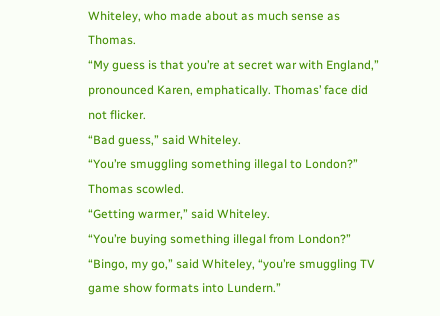Whiteley, who made about as much sense as Thomas.
“My guess is that you’re at secret war with England,” pronounced Karen, emphatically. Thomas’ face did not flicker.
“Bad guess,” said Whiteley.
“You’re smuggling something illegal to London?”
Thomas scowled.
“Getting warmer,” said Whiteley.
“You’re buying something illegal from London?”
“Bingo, my go,” said Whiteley, “you’re smuggling TV game show formats into Lundern.”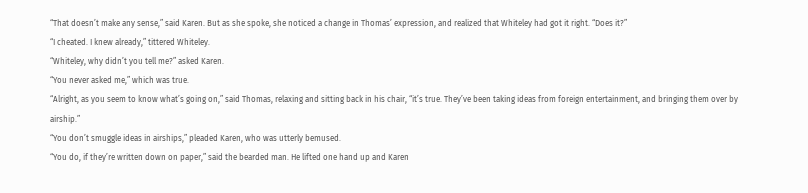“That doesn’t make any sense,” said Karen. But as she spoke, she noticed a change in Thomas’ expression, and realized that Whiteley had got it right. “Does it?”
“I cheated. I knew already,” tittered Whiteley.
“Whiteley, why didn’t you tell me?” asked Karen.
“You never asked me,” which was true.
“Alright, as you seem to know what’s going on,” said Thomas, relaxing and sitting back in his chair, “it’s true. They’ve been taking ideas from foreign entertainment, and bringing them over by airship.”
“You don’t smuggle ideas in airships,” pleaded Karen, who was utterly bemused.
“You do, if they’re written down on paper,” said the bearded man. He lifted one hand up and Karen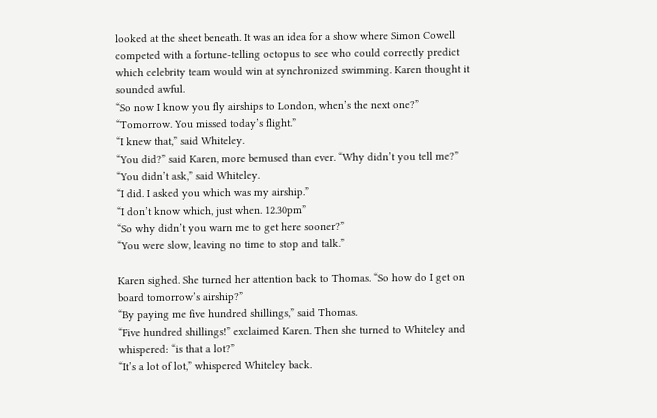looked at the sheet beneath. It was an idea for a show where Simon Cowell competed with a fortune-telling octopus to see who could correctly predict which celebrity team would win at synchronized swimming. Karen thought it sounded awful.
“So now I know you fly airships to London, when’s the next one?”
“Tomorrow. You missed today’s flight.”
“I knew that,” said Whiteley.
“You did?” said Karen, more bemused than ever. “Why didn’t you tell me?”
“You didn’t ask,” said Whiteley.
“I did. I asked you which was my airship.”
“I don’t know which, just when. 12.30pm”
“So why didn’t you warn me to get here sooner?”
“You were slow, leaving no time to stop and talk.”

Karen sighed. She turned her attention back to Thomas. “So how do I get on board tomorrow’s airship?”
“By paying me five hundred shillings,” said Thomas.
“Five hundred shillings!” exclaimed Karen. Then she turned to Whiteley and whispered: “is that a lot?”
“It’s a lot of lot,” whispered Whiteley back.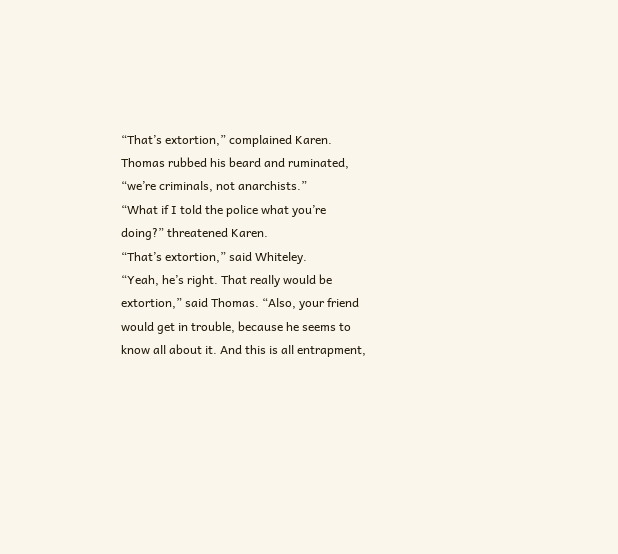“That’s extortion,” complained Karen.
Thomas rubbed his beard and ruminated, “we’re criminals, not anarchists.”
“What if I told the police what you’re doing?” threatened Karen.
“That’s extortion,” said Whiteley.
“Yeah, he’s right. That really would be extortion,” said Thomas. “Also, your friend would get in trouble, because he seems to know all about it. And this is all entrapment,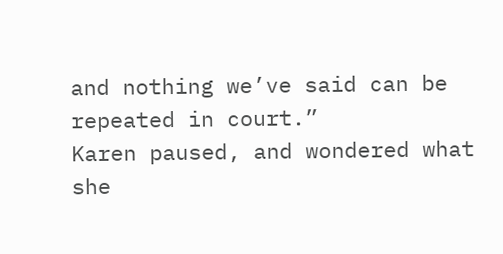and nothing we’ve said can be repeated in court.”
Karen paused, and wondered what she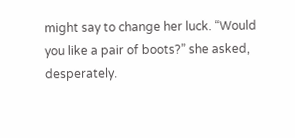might say to change her luck. “Would you like a pair of boots?” she asked, desperately.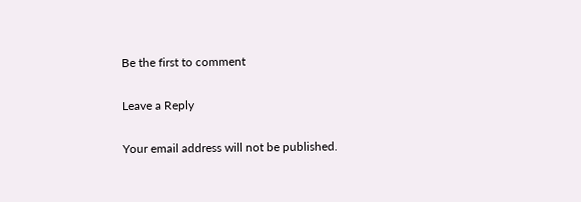Be the first to comment

Leave a Reply

Your email address will not be published.